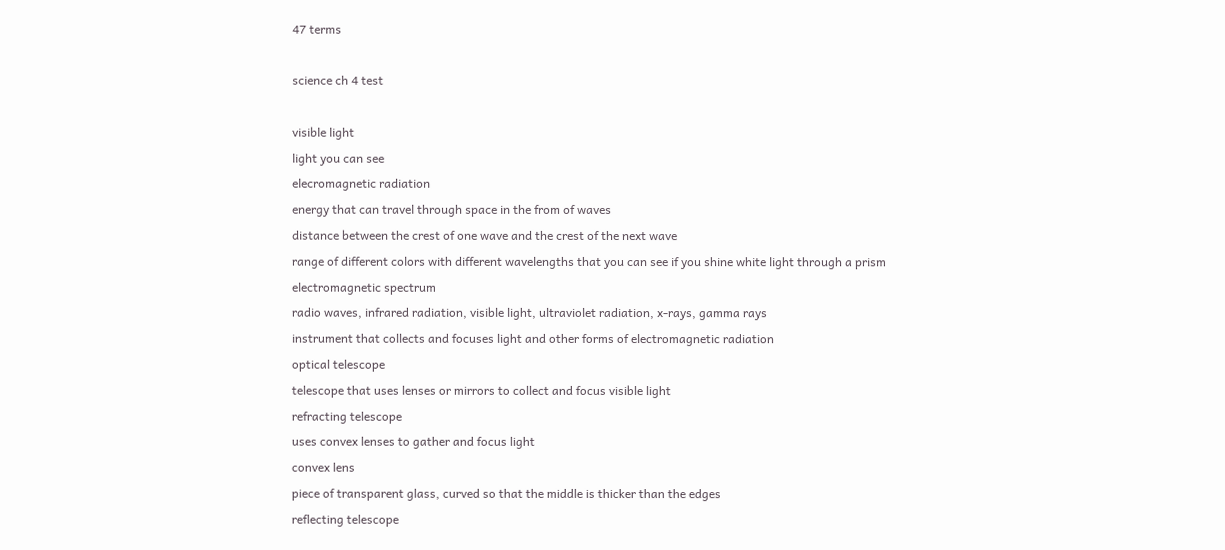47 terms

science ch 4 test

visible light
light you can see
elecromagnetic radiation
energy that can travel through space in the from of waves
distance between the crest of one wave and the crest of the next wave
range of different colors with different wavelengths that you can see if you shine white light through a prism
electromagnetic spectrum
radio waves, infrared radiation, visible light, ultraviolet radiation, x-rays, gamma rays
instrument that collects and focuses light and other forms of electromagnetic radiation
optical telescope
telescope that uses lenses or mirrors to collect and focus visible light
refracting telescope
uses convex lenses to gather and focus light
convex lens
piece of transparent glass, curved so that the middle is thicker than the edges
reflecting telescope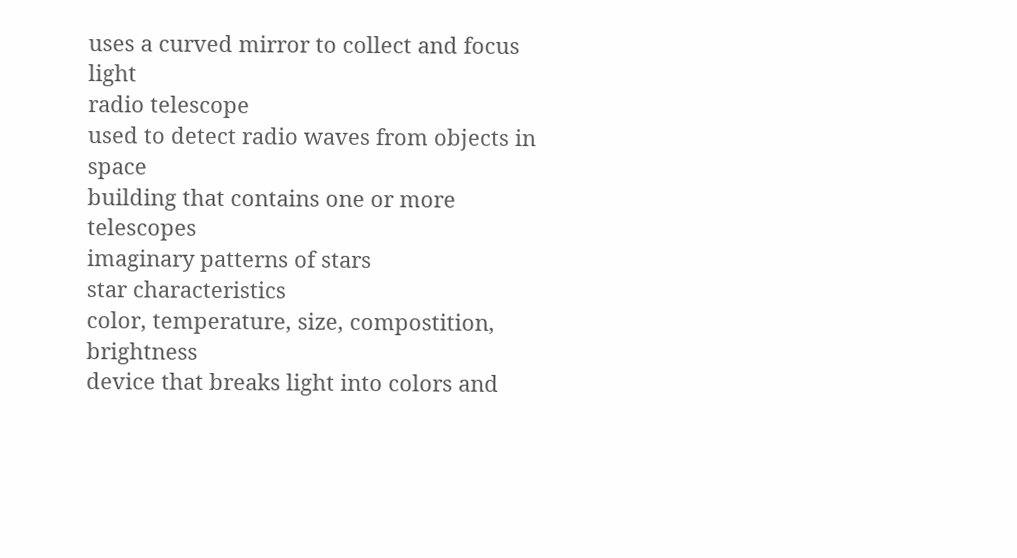uses a curved mirror to collect and focus light
radio telescope
used to detect radio waves from objects in space
building that contains one or more telescopes
imaginary patterns of stars
star characteristics
color, temperature, size, compostition, brightness
device that breaks light into colors and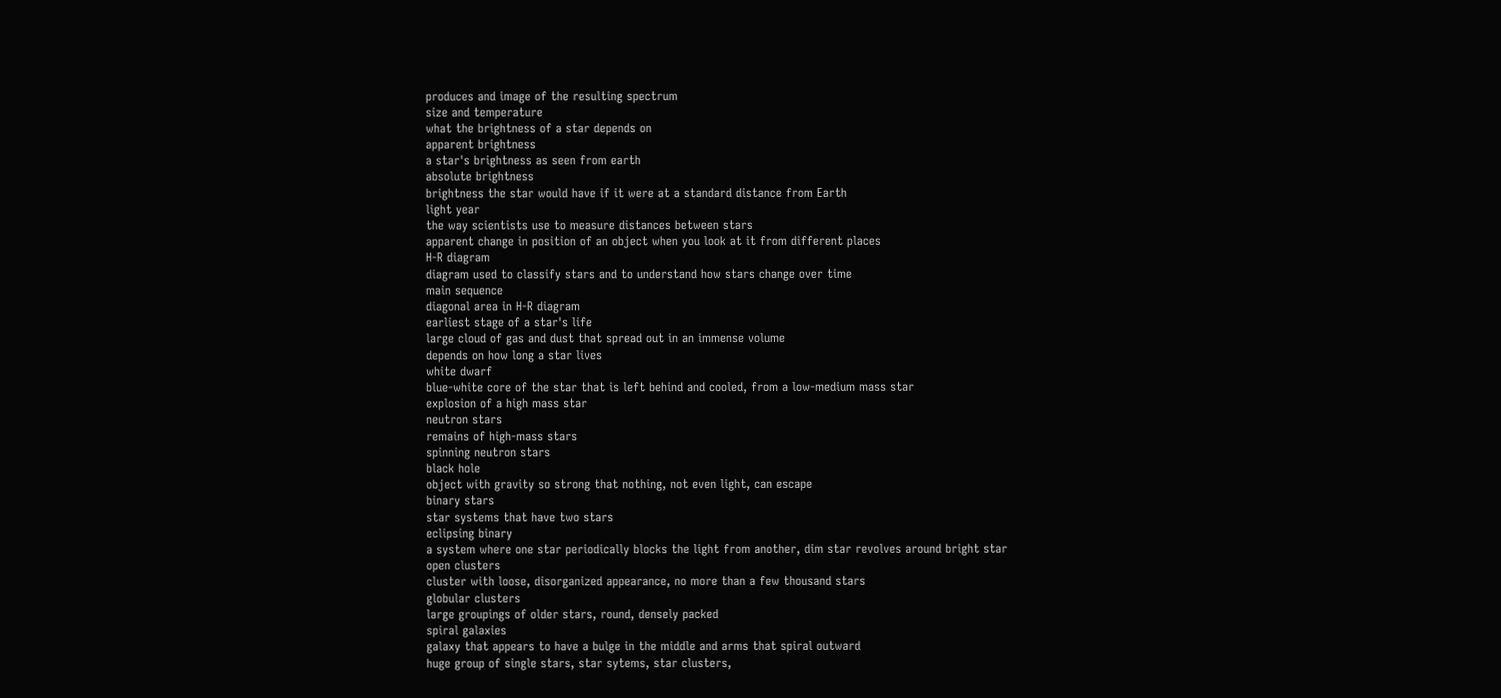produces and image of the resulting spectrum
size and temperature
what the brightness of a star depends on
apparent brightness
a star's brightness as seen from earth
absolute brightness
brightness the star would have if it were at a standard distance from Earth
light year
the way scientists use to measure distances between stars
apparent change in position of an object when you look at it from different places
H-R diagram
diagram used to classify stars and to understand how stars change over time
main sequence
diagonal area in H-R diagram
earliest stage of a star's life
large cloud of gas and dust that spread out in an immense volume
depends on how long a star lives
white dwarf
blue-white core of the star that is left behind and cooled, from a low-medium mass star
explosion of a high mass star
neutron stars
remains of high-mass stars
spinning neutron stars
black hole
object with gravity so strong that nothing, not even light, can escape
binary stars
star systems that have two stars
eclipsing binary
a system where one star periodically blocks the light from another, dim star revolves around bright star
open clusters
cluster with loose, disorganized appearance, no more than a few thousand stars
globular clusters
large groupings of older stars, round, densely packed
spiral galaxies
galaxy that appears to have a bulge in the middle and arms that spiral outward
huge group of single stars, star sytems, star clusters,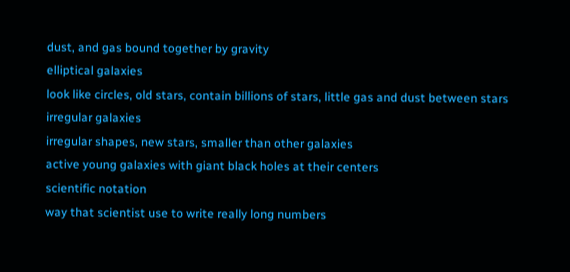dust, and gas bound together by gravity
elliptical galaxies
look like circles, old stars, contain billions of stars, little gas and dust between stars
irregular galaxies
irregular shapes, new stars, smaller than other galaxies
active young galaxies with giant black holes at their centers
scientific notation
way that scientist use to write really long numbers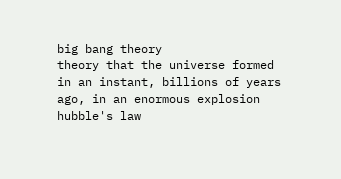big bang theory
theory that the universe formed in an instant, billions of years ago, in an enormous explosion
hubble's law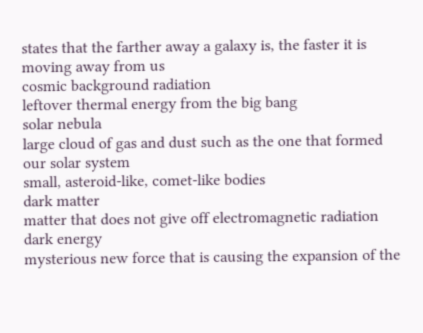states that the farther away a galaxy is, the faster it is moving away from us
cosmic background radiation
leftover thermal energy from the big bang
solar nebula
large cloud of gas and dust such as the one that formed our solar system
small, asteroid-like, comet-like bodies
dark matter
matter that does not give off electromagnetic radiation
dark energy
mysterious new force that is causing the expansion of the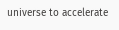universe to accelerate